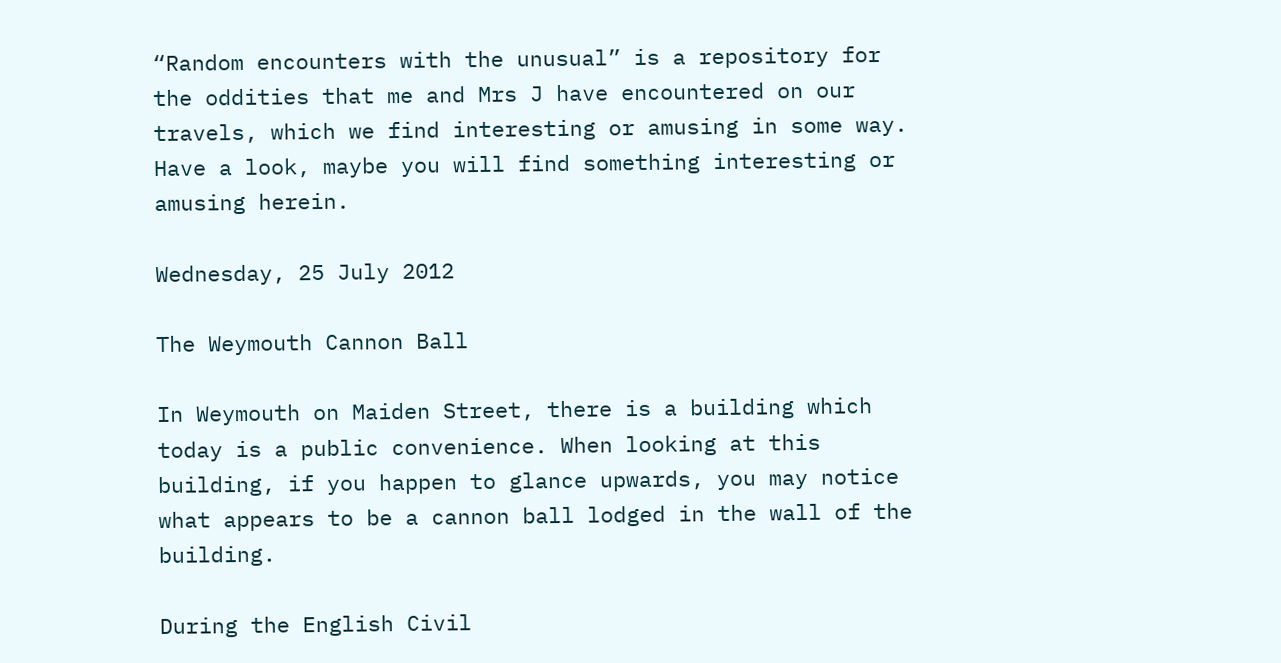“Random encounters with the unusual” is a repository for the oddities that me and Mrs J have encountered on our travels, which we find interesting or amusing in some way. Have a look, maybe you will find something interesting or amusing herein.

Wednesday, 25 July 2012

The Weymouth Cannon Ball

In Weymouth on Maiden Street, there is a building which today is a public convenience. When looking at this building, if you happen to glance upwards, you may notice what appears to be a cannon ball lodged in the wall of the building.

During the English Civil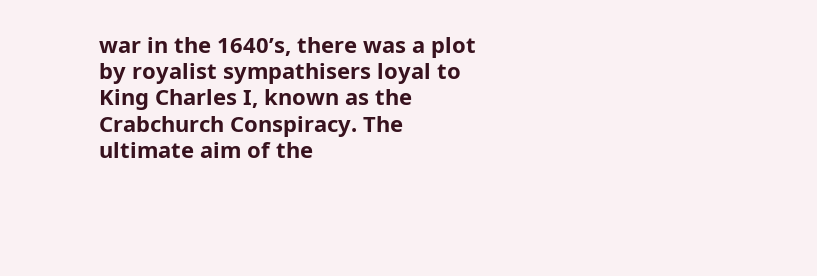war in the 1640’s, there was a plot by royalist sympathisers loyal to King Charles I, known as the Crabchurch Conspiracy. The ultimate aim of the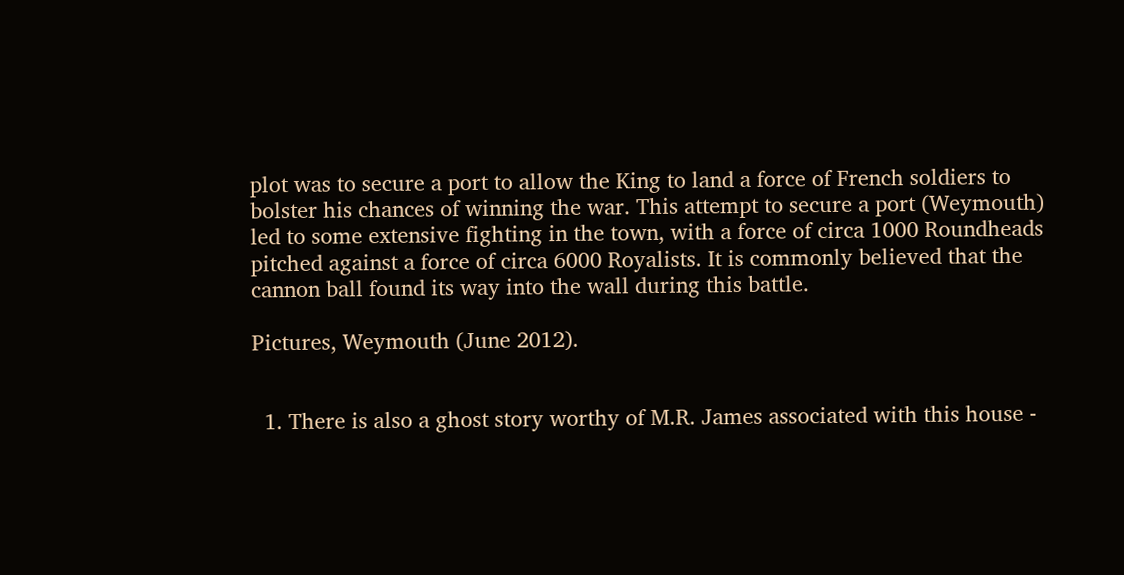plot was to secure a port to allow the King to land a force of French soldiers to bolster his chances of winning the war. This attempt to secure a port (Weymouth) led to some extensive fighting in the town, with a force of circa 1000 Roundheads pitched against a force of circa 6000 Royalists. It is commonly believed that the cannon ball found its way into the wall during this battle.

Pictures, Weymouth (June 2012).


  1. There is also a ghost story worthy of M.R. James associated with this house -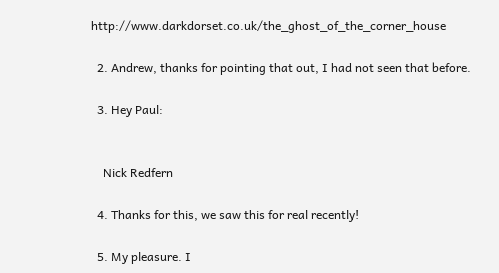http://www.darkdorset.co.uk/the_ghost_of_the_corner_house

  2. Andrew, thanks for pointing that out, I had not seen that before.

  3. Hey Paul:


    Nick Redfern

  4. Thanks for this, we saw this for real recently!

  5. My pleasure. I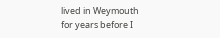lived in Weymouth for years before I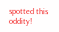spotted this oddity!